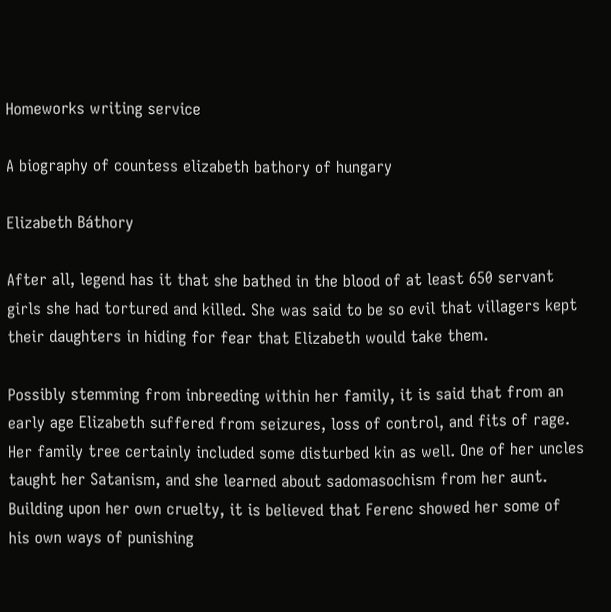Homeworks writing service

A biography of countess elizabeth bathory of hungary

Elizabeth Báthory

After all, legend has it that she bathed in the blood of at least 650 servant girls she had tortured and killed. She was said to be so evil that villagers kept their daughters in hiding for fear that Elizabeth would take them.

Possibly stemming from inbreeding within her family, it is said that from an early age Elizabeth suffered from seizures, loss of control, and fits of rage. Her family tree certainly included some disturbed kin as well. One of her uncles taught her Satanism, and she learned about sadomasochism from her aunt. Building upon her own cruelty, it is believed that Ferenc showed her some of his own ways of punishing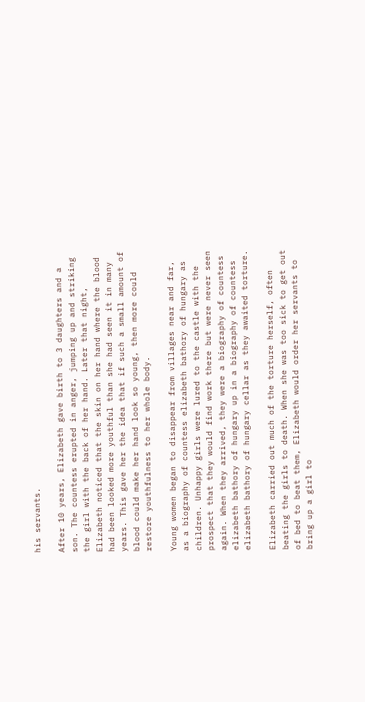his servants.

After 10 years, Elizabeth gave birth to 3 daughters and a son. The countess erupted in anger, jumping up and striking the girl with the back of her hand. Later that night, Elizabeth noticed that the skin on her hand where the blood had been looked more youthful than she had seen it in many years. This gave her the idea that if such a small amount of blood could make her hand look so young, then more could restore youthfulness to her whole body.

Young women began to disappear from villages near and far, as a biography of countess elizabeth bathory of hungary as children. Unhappy girls were lured to the castle with the prospect that they would find work there but were never seen again. When they arrived, they were a biography of countess elizabeth bathory of hungary up in a biography of countess elizabeth bathory of hungary cellar as they awaited torture.

Elizabeth carried out much of the torture herself, often beating the girls to death. When she was too sick to get out of bed to beat them, Elizabeth would order her servants to bring up a girl to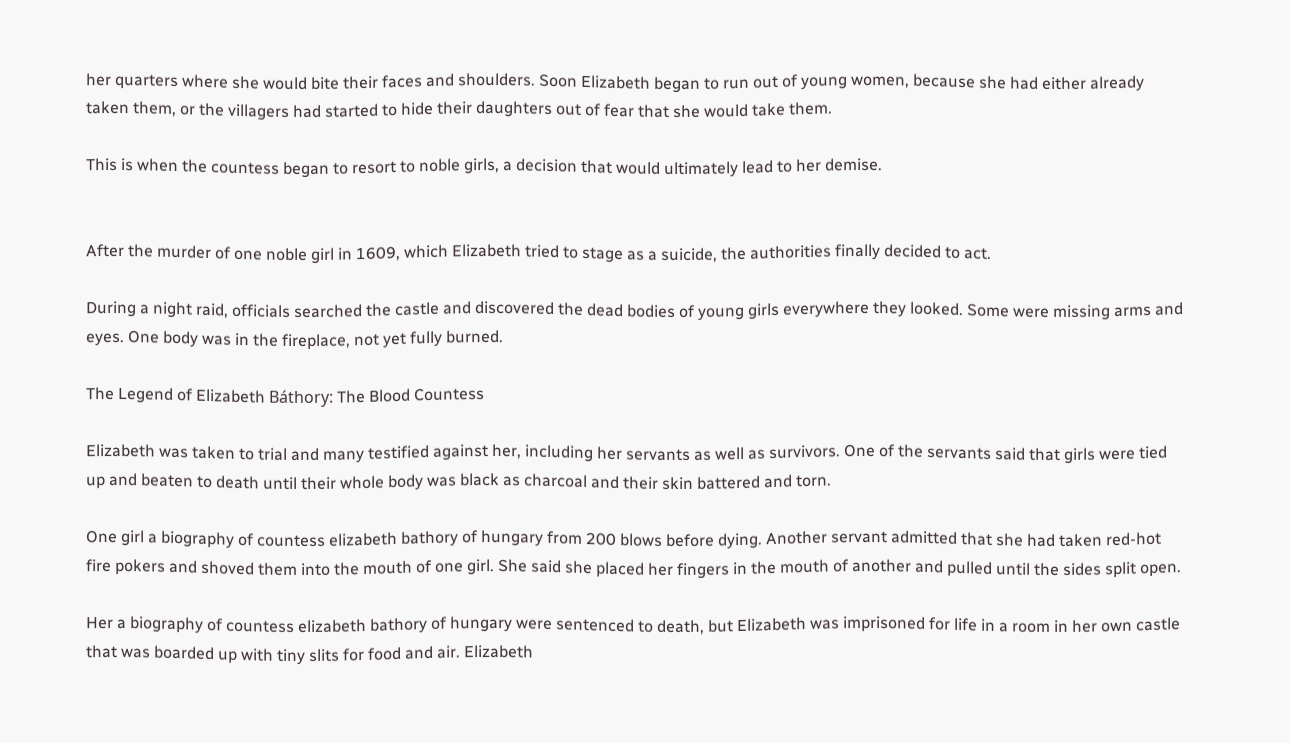her quarters where she would bite their faces and shoulders. Soon Elizabeth began to run out of young women, because she had either already taken them, or the villagers had started to hide their daughters out of fear that she would take them.

This is when the countess began to resort to noble girls, a decision that would ultimately lead to her demise.


After the murder of one noble girl in 1609, which Elizabeth tried to stage as a suicide, the authorities finally decided to act.

During a night raid, officials searched the castle and discovered the dead bodies of young girls everywhere they looked. Some were missing arms and eyes. One body was in the fireplace, not yet fully burned.

The Legend of Elizabeth Báthory: The Blood Countess

Elizabeth was taken to trial and many testified against her, including her servants as well as survivors. One of the servants said that girls were tied up and beaten to death until their whole body was black as charcoal and their skin battered and torn.

One girl a biography of countess elizabeth bathory of hungary from 200 blows before dying. Another servant admitted that she had taken red-hot fire pokers and shoved them into the mouth of one girl. She said she placed her fingers in the mouth of another and pulled until the sides split open.

Her a biography of countess elizabeth bathory of hungary were sentenced to death, but Elizabeth was imprisoned for life in a room in her own castle that was boarded up with tiny slits for food and air. Elizabeth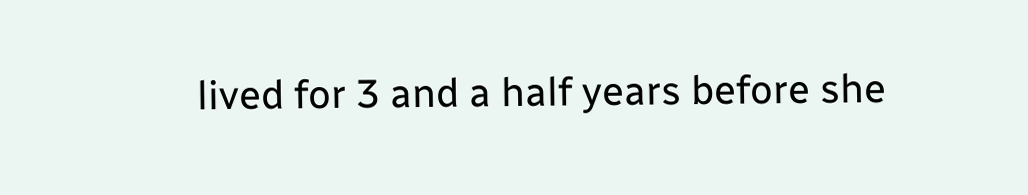lived for 3 and a half years before she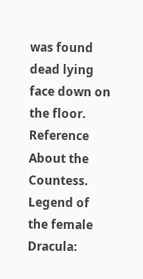was found dead lying face down on the floor. Reference About the Countess. Legend of the female Dracula: